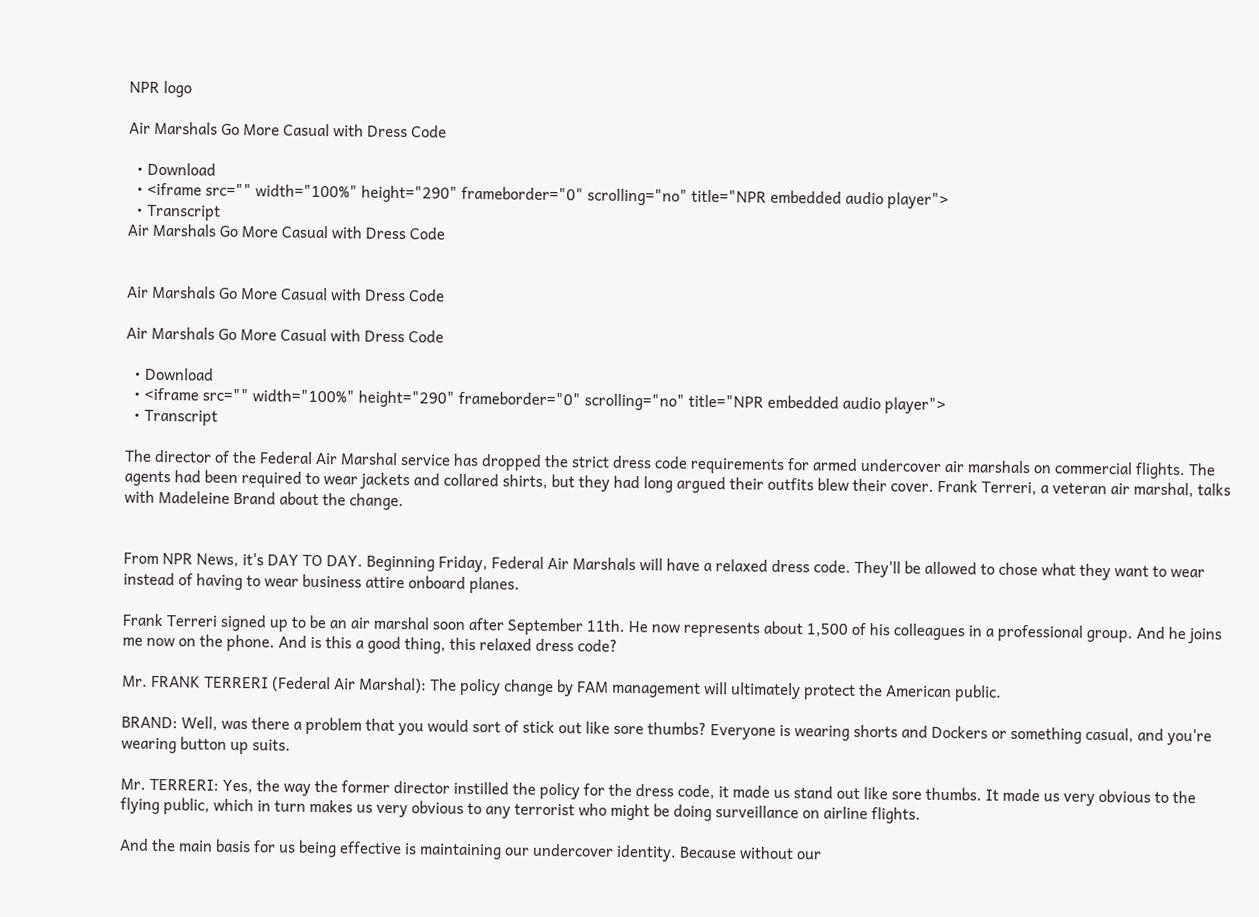NPR logo

Air Marshals Go More Casual with Dress Code

  • Download
  • <iframe src="" width="100%" height="290" frameborder="0" scrolling="no" title="NPR embedded audio player">
  • Transcript
Air Marshals Go More Casual with Dress Code


Air Marshals Go More Casual with Dress Code

Air Marshals Go More Casual with Dress Code

  • Download
  • <iframe src="" width="100%" height="290" frameborder="0" scrolling="no" title="NPR embedded audio player">
  • Transcript

The director of the Federal Air Marshal service has dropped the strict dress code requirements for armed undercover air marshals on commercial flights. The agents had been required to wear jackets and collared shirts, but they had long argued their outfits blew their cover. Frank Terreri, a veteran air marshal, talks with Madeleine Brand about the change.


From NPR News, it's DAY TO DAY. Beginning Friday, Federal Air Marshals will have a relaxed dress code. They'll be allowed to chose what they want to wear instead of having to wear business attire onboard planes.

Frank Terreri signed up to be an air marshal soon after September 11th. He now represents about 1,500 of his colleagues in a professional group. And he joins me now on the phone. And is this a good thing, this relaxed dress code?

Mr. FRANK TERRERI (Federal Air Marshal): The policy change by FAM management will ultimately protect the American public.

BRAND: Well, was there a problem that you would sort of stick out like sore thumbs? Everyone is wearing shorts and Dockers or something casual, and you're wearing button up suits.

Mr. TERRERI: Yes, the way the former director instilled the policy for the dress code, it made us stand out like sore thumbs. It made us very obvious to the flying public, which in turn makes us very obvious to any terrorist who might be doing surveillance on airline flights.

And the main basis for us being effective is maintaining our undercover identity. Because without our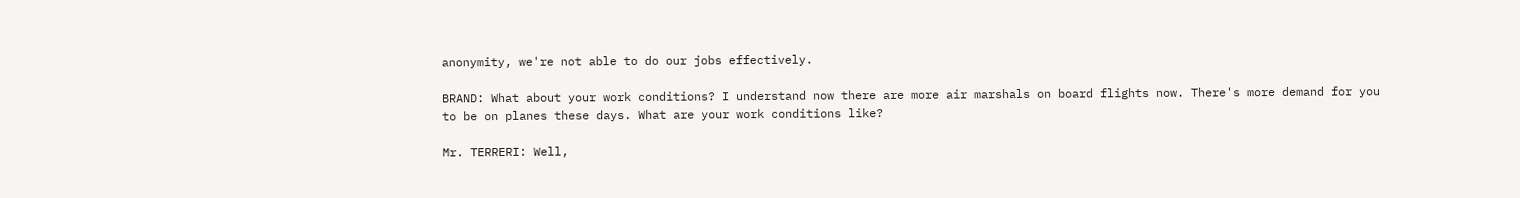anonymity, we're not able to do our jobs effectively.

BRAND: What about your work conditions? I understand now there are more air marshals on board flights now. There's more demand for you to be on planes these days. What are your work conditions like?

Mr. TERRERI: Well,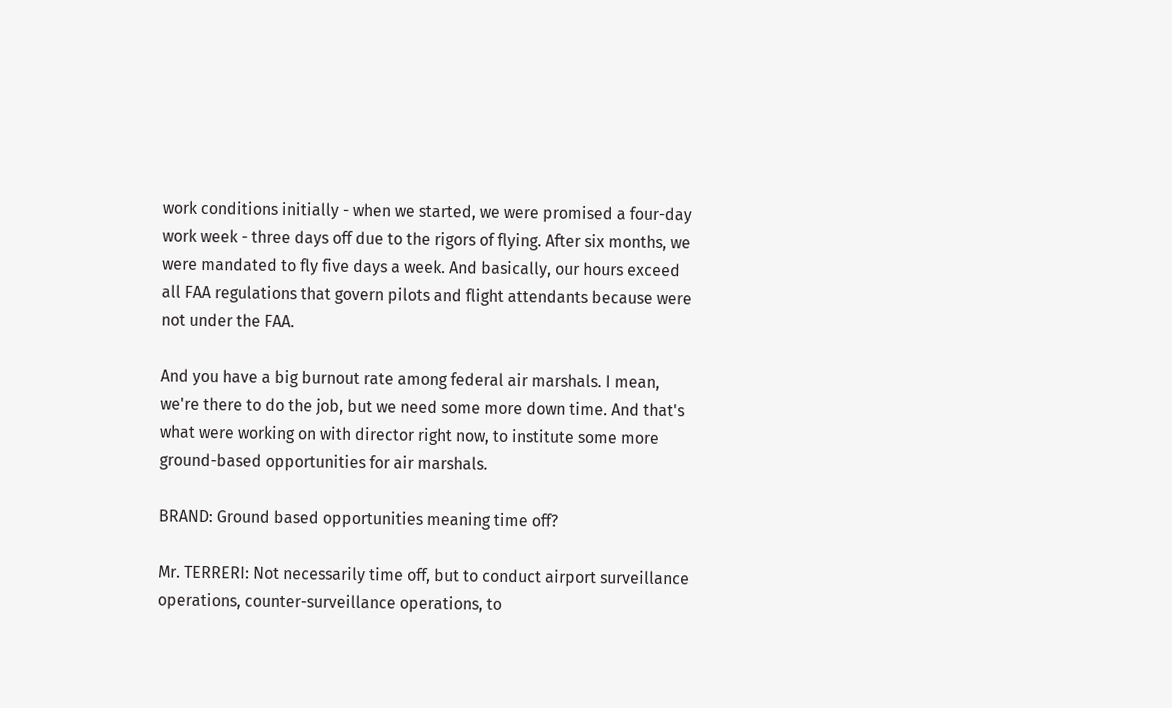work conditions initially - when we started, we were promised a four-day work week - three days off due to the rigors of flying. After six months, we were mandated to fly five days a week. And basically, our hours exceed all FAA regulations that govern pilots and flight attendants because were not under the FAA.

And you have a big burnout rate among federal air marshals. I mean, we're there to do the job, but we need some more down time. And that's what were working on with director right now, to institute some more ground-based opportunities for air marshals.

BRAND: Ground based opportunities meaning time off?

Mr. TERRERI: Not necessarily time off, but to conduct airport surveillance operations, counter-surveillance operations, to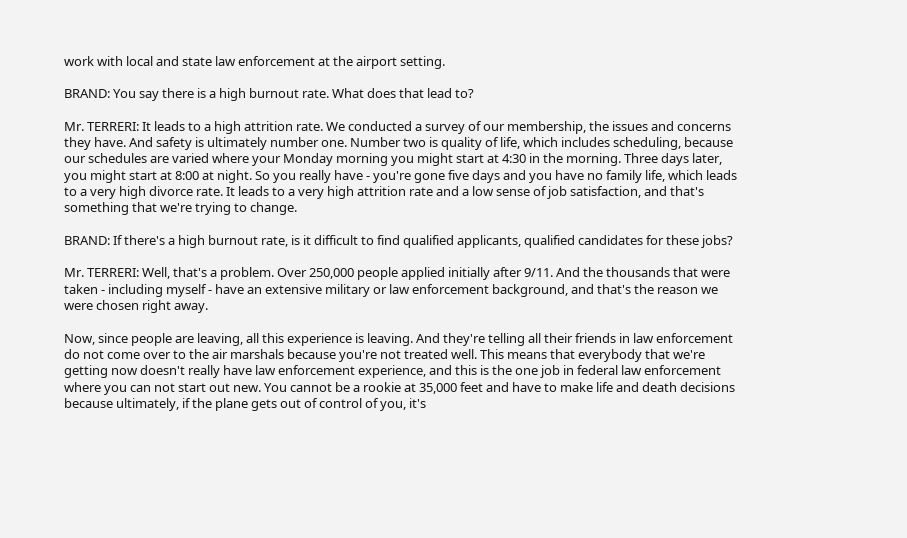work with local and state law enforcement at the airport setting.

BRAND: You say there is a high burnout rate. What does that lead to?

Mr. TERRERI: It leads to a high attrition rate. We conducted a survey of our membership, the issues and concerns they have. And safety is ultimately number one. Number two is quality of life, which includes scheduling, because our schedules are varied where your Monday morning you might start at 4:30 in the morning. Three days later, you might start at 8:00 at night. So you really have - you're gone five days and you have no family life, which leads to a very high divorce rate. It leads to a very high attrition rate and a low sense of job satisfaction, and that's something that we're trying to change.

BRAND: If there's a high burnout rate, is it difficult to find qualified applicants, qualified candidates for these jobs?

Mr. TERRERI: Well, that's a problem. Over 250,000 people applied initially after 9/11. And the thousands that were taken - including myself - have an extensive military or law enforcement background, and that's the reason we were chosen right away.

Now, since people are leaving, all this experience is leaving. And they're telling all their friends in law enforcement do not come over to the air marshals because you're not treated well. This means that everybody that we're getting now doesn't really have law enforcement experience, and this is the one job in federal law enforcement where you can not start out new. You cannot be a rookie at 35,000 feet and have to make life and death decisions because ultimately, if the plane gets out of control of you, it's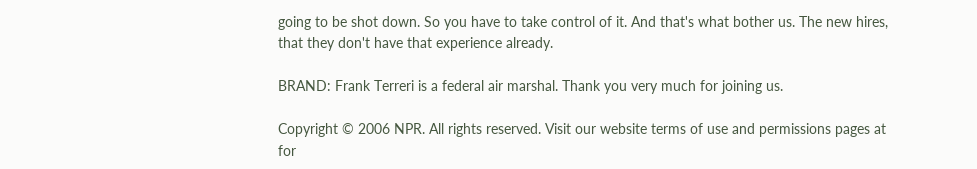going to be shot down. So you have to take control of it. And that's what bother us. The new hires, that they don't have that experience already.

BRAND: Frank Terreri is a federal air marshal. Thank you very much for joining us.

Copyright © 2006 NPR. All rights reserved. Visit our website terms of use and permissions pages at for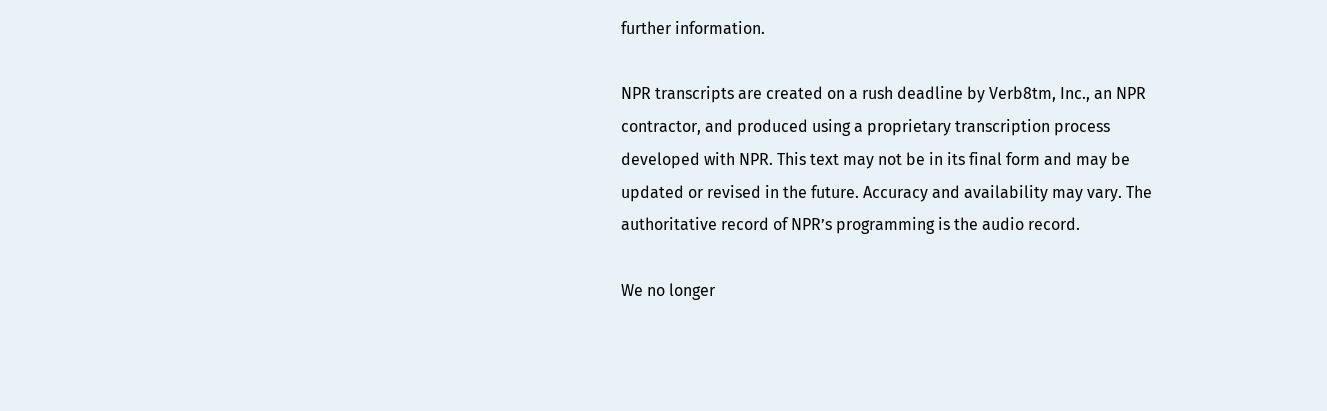further information.

NPR transcripts are created on a rush deadline by Verb8tm, Inc., an NPR contractor, and produced using a proprietary transcription process developed with NPR. This text may not be in its final form and may be updated or revised in the future. Accuracy and availability may vary. The authoritative record of NPR’s programming is the audio record.

We no longer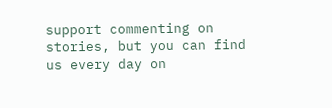support commenting on stories, but you can find us every day on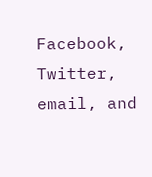Facebook, Twitter, email, and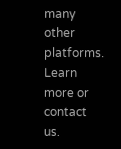many other platforms. Learn more or contact us.